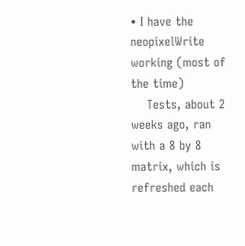• I have the neopixelWrite working (most of the time)
    Tests, about 2 weeks ago, ran with a 8 by 8 matrix, which is refreshed each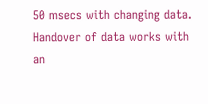50 msecs with changing data. Handover of data works with an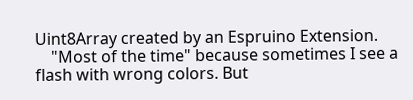Uint8Array created by an Espruino Extension.
    "Most of the time" because sometimes I see a flash with wrong colors. But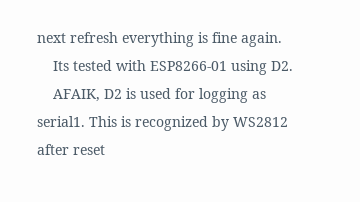next refresh everything is fine again.
    Its tested with ESP8266-01 using D2.
    AFAIK, D2 is used for logging as serial1. This is recognized by WS2812 after reset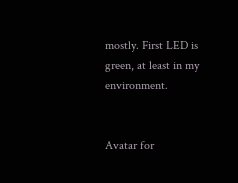mostly. First LED is green, at least in my environment.


Avatar for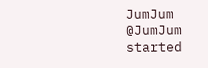JumJum @JumJum started